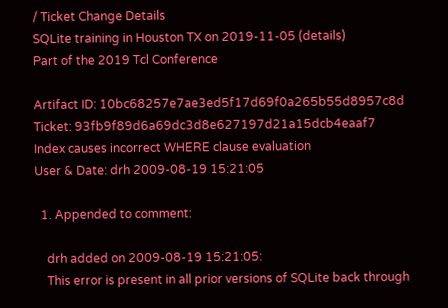/ Ticket Change Details
SQLite training in Houston TX on 2019-11-05 (details)
Part of the 2019 Tcl Conference

Artifact ID: 10bc68257e7ae3ed5f17d69f0a265b55d8957c8d
Ticket: 93fb9f89d6a69dc3d8e627197d21a15dcb4eaaf7
Index causes incorrect WHERE clause evaluation
User & Date: drh 2009-08-19 15:21:05

  1. Appended to comment:

    drh added on 2009-08-19 15:21:05:
    This error is present in all prior versions of SQLite back through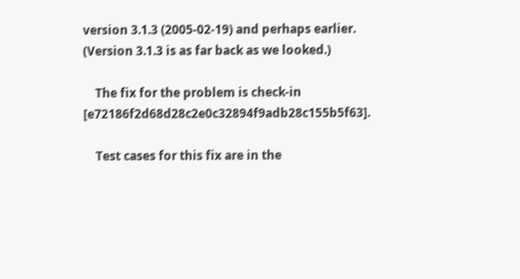version 3.1.3 (2005-02-19) and perhaps earlier. (Version 3.1.3 is as far back as we looked.)

    The fix for the problem is check-in [e72186f2d68d28c2e0c32894f9adb28c155b5f63].

    Test cases for this fix are in the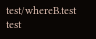test/whereB.test test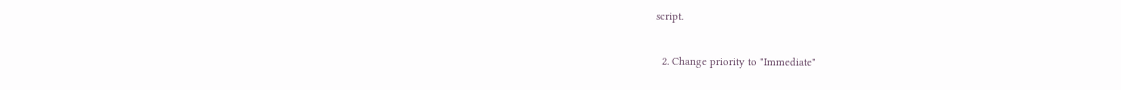script.

  2. Change priority to "Immediate"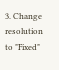3. Change resolution to "Fixed"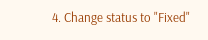4. Change status to "Fixed"